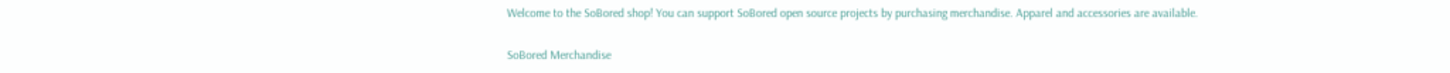Welcome to the SoBored shop! You can support SoBored open source projects by purchasing merchandise. Apparel and accessories are available.

SoBored Merchandise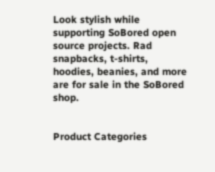Look stylish while supporting SoBored open source projects. Rad snapbacks, t-shirts, hoodies, beanies, and more are for sale in the SoBored shop.


Product Categories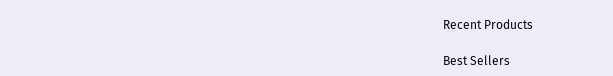Recent Products

Best Sellers